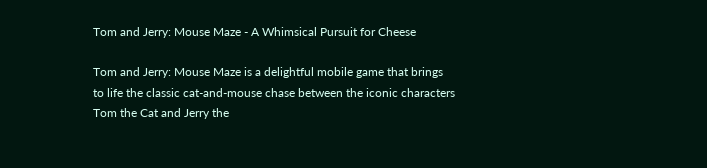Tom and Jerry: Mouse Maze - A Whimsical Pursuit for Cheese

Tom and Jerry: Mouse Maze is a delightful mobile game that brings to life the classic cat-and-mouse chase between the iconic characters Tom the Cat and Jerry the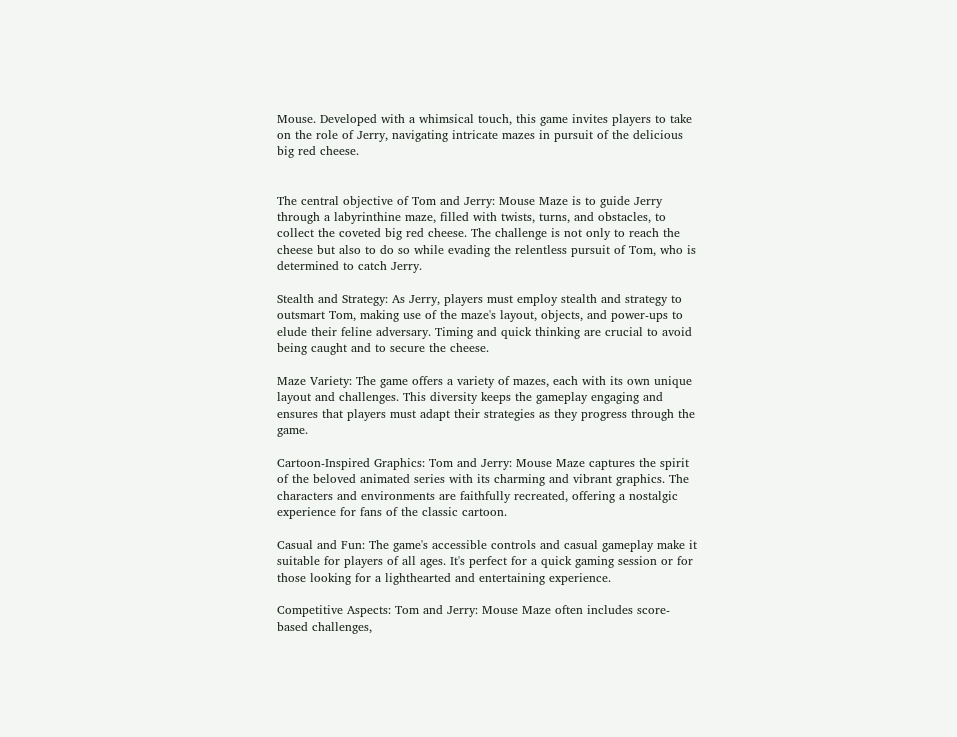Mouse. Developed with a whimsical touch, this game invites players to take on the role of Jerry, navigating intricate mazes in pursuit of the delicious big red cheese.


The central objective of Tom and Jerry: Mouse Maze is to guide Jerry through a labyrinthine maze, filled with twists, turns, and obstacles, to collect the coveted big red cheese. The challenge is not only to reach the cheese but also to do so while evading the relentless pursuit of Tom, who is determined to catch Jerry.

Stealth and Strategy: As Jerry, players must employ stealth and strategy to outsmart Tom, making use of the maze's layout, objects, and power-ups to elude their feline adversary. Timing and quick thinking are crucial to avoid being caught and to secure the cheese.

Maze Variety: The game offers a variety of mazes, each with its own unique layout and challenges. This diversity keeps the gameplay engaging and ensures that players must adapt their strategies as they progress through the game.

Cartoon-Inspired Graphics: Tom and Jerry: Mouse Maze captures the spirit of the beloved animated series with its charming and vibrant graphics. The characters and environments are faithfully recreated, offering a nostalgic experience for fans of the classic cartoon.

Casual and Fun: The game's accessible controls and casual gameplay make it suitable for players of all ages. It's perfect for a quick gaming session or for those looking for a lighthearted and entertaining experience.

Competitive Aspects: Tom and Jerry: Mouse Maze often includes score-based challenges,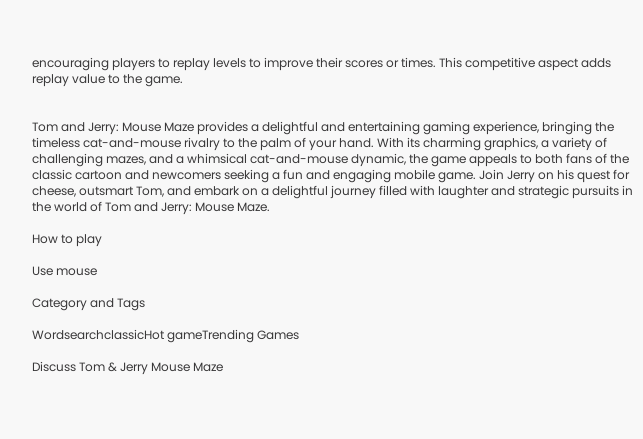encouraging players to replay levels to improve their scores or times. This competitive aspect adds replay value to the game.


Tom and Jerry: Mouse Maze provides a delightful and entertaining gaming experience, bringing the timeless cat-and-mouse rivalry to the palm of your hand. With its charming graphics, a variety of challenging mazes, and a whimsical cat-and-mouse dynamic, the game appeals to both fans of the classic cartoon and newcomers seeking a fun and engaging mobile game. Join Jerry on his quest for cheese, outsmart Tom, and embark on a delightful journey filled with laughter and strategic pursuits in the world of Tom and Jerry: Mouse Maze.

How to play

Use mouse

Category and Tags

WordsearchclassicHot gameTrending Games

Discuss Tom & Jerry Mouse Maze